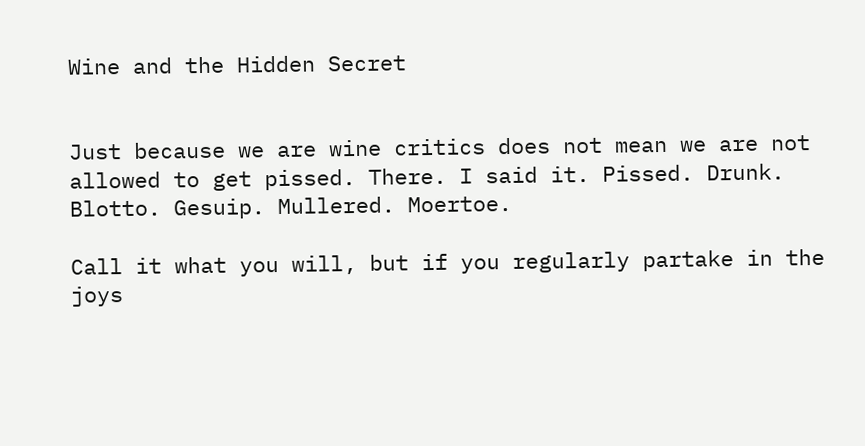Wine and the Hidden Secret


Just because we are wine critics does not mean we are not allowed to get pissed. There. I said it. Pissed. Drunk. Blotto. Gesuip. Mullered. Moertoe.

Call it what you will, but if you regularly partake in the joys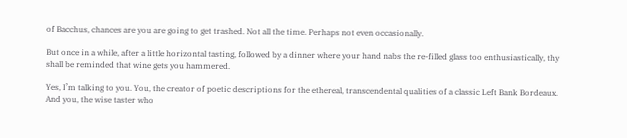of Bacchus, chances are you are going to get trashed. Not all the time. Perhaps not even occasionally.

But once in a while, after a little horizontal tasting, followed by a dinner where your hand nabs the re-filled glass too enthusiastically, thy shall be reminded that wine gets you hammered.

Yes, I’m talking to you. You, the creator of poetic descriptions for the ethereal, transcendental qualities of a classic Left Bank Bordeaux. And you, the wise taster who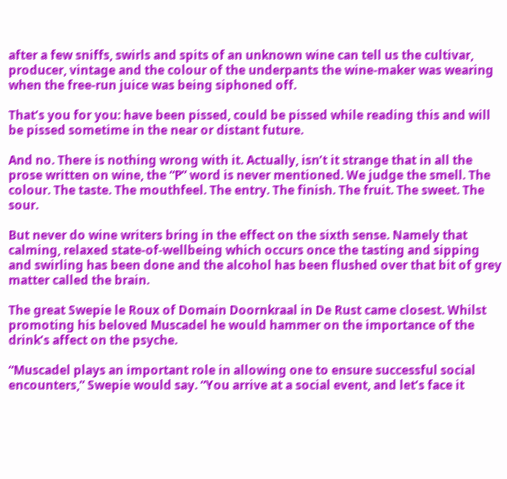after a few sniffs, swirls and spits of an unknown wine can tell us the cultivar, producer, vintage and the colour of the underpants the wine-maker was wearing when the free-run juice was being siphoned off.

That’s you for you: have been pissed, could be pissed while reading this and will be pissed sometime in the near or distant future.

And no. There is nothing wrong with it. Actually, isn’t it strange that in all the prose written on wine, the “P” word is never mentioned. We judge the smell. The colour. The taste. The mouthfeel. The entry. The finish. The fruit. The sweet. The sour.

But never do wine writers bring in the effect on the sixth sense. Namely that calming, relaxed state-of-wellbeing which occurs once the tasting and sipping and swirling has been done and the alcohol has been flushed over that bit of grey matter called the brain.

The great Swepie le Roux of Domain Doornkraal in De Rust came closest. Whilst promoting his beloved Muscadel he would hammer on the importance of the drink’s affect on the psyche.

“Muscadel plays an important role in allowing one to ensure successful social encounters,” Swepie would say. “You arrive at a social event, and let’s face it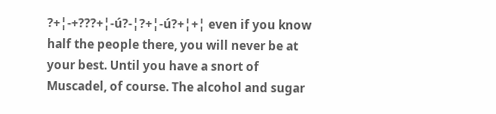?+¦-+???+¦-ú?-¦?+¦-ú?+¦+¦ even if you know half the people there, you will never be at your best. Until you have a snort of Muscadel, of course. The alcohol and sugar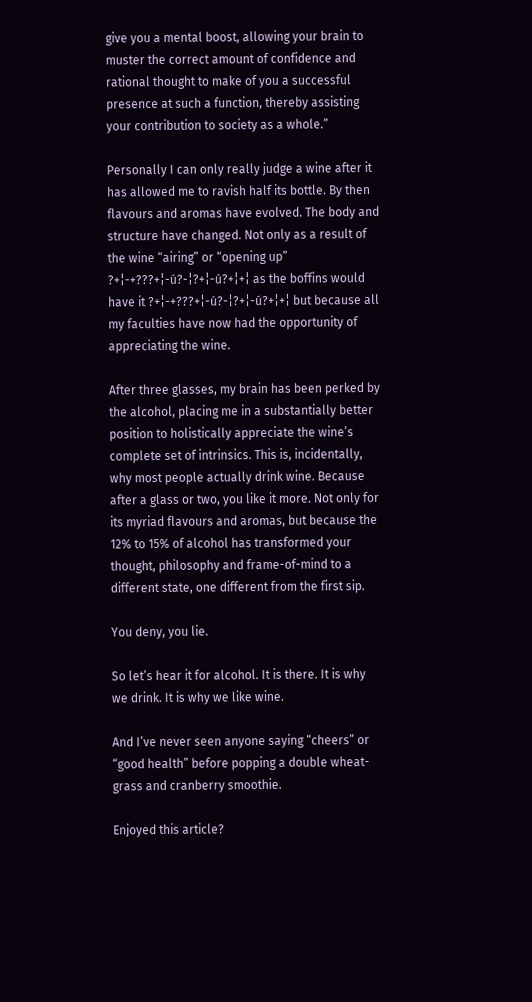give you a mental boost, allowing your brain to muster the correct amount of confidence and rational thought to make of you a successful presence at such a function, thereby assisting your contribution to society as a whole.”

Personally I can only really judge a wine after it has allowed me to ravish half its bottle. By then flavours and aromas have evolved. The body and structure have changed. Not only as a result of the wine “airing” or “opening up” ?+¦-+???+¦-ú?-¦?+¦-ú?+¦+¦ as the boffins would have it ?+¦-+???+¦-ú?-¦?+¦-ú?+¦+¦ but because all my faculties have now had the opportunity of appreciating the wine.

After three glasses, my brain has been perked by the alcohol, placing me in a substantially better position to holistically appreciate the wine’s complete set of intrinsics. This is, incidentally, why most people actually drink wine. Because after a glass or two, you like it more. Not only for its myriad flavours and aromas, but because the 12% to 15% of alcohol has transformed your thought, philosophy and frame-of-mind to a different state, one different from the first sip.

You deny, you lie.

So let’s hear it for alcohol. It is there. It is why we drink. It is why we like wine.

And I’ve never seen anyone saying “cheers” or “good health” before popping a double wheat-grass and cranberry smoothie.

Enjoyed this article?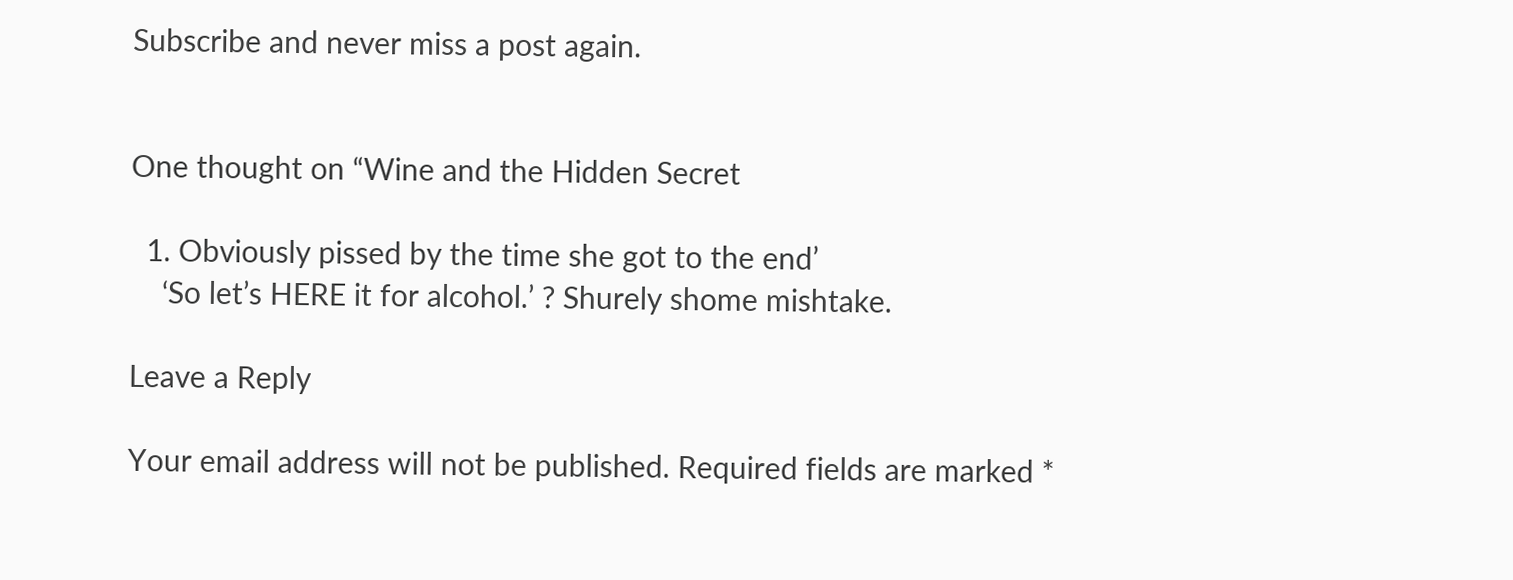Subscribe and never miss a post again.


One thought on “Wine and the Hidden Secret

  1. Obviously pissed by the time she got to the end’
    ‘So let’s HERE it for alcohol.’ ? Shurely shome mishtake.

Leave a Reply

Your email address will not be published. Required fields are marked *